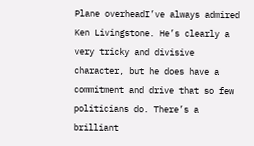Plane overheadI’ve always admired Ken Livingstone. He’s clearly a very tricky and divisive character, but he does have a commitment and drive that so few politicians do. There’s a brilliant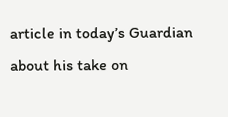article in today’s Guardian about his take on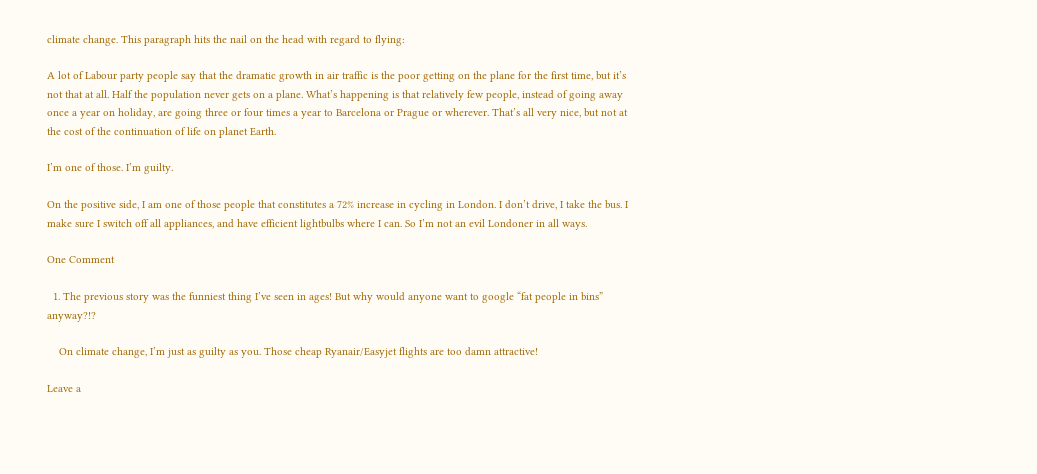climate change. This paragraph hits the nail on the head with regard to flying:

A lot of Labour party people say that the dramatic growth in air traffic is the poor getting on the plane for the first time, but it’s not that at all. Half the population never gets on a plane. What’s happening is that relatively few people, instead of going away once a year on holiday, are going three or four times a year to Barcelona or Prague or wherever. That’s all very nice, but not at the cost of the continuation of life on planet Earth.

I’m one of those. I’m guilty.

On the positive side, I am one of those people that constitutes a 72% increase in cycling in London. I don’t drive, I take the bus. I make sure I switch off all appliances, and have efficient lightbulbs where I can. So I’m not an evil Londoner in all ways.

One Comment

  1. The previous story was the funniest thing I’ve seen in ages! But why would anyone want to google “fat people in bins” anyway?!?

    On climate change, I’m just as guilty as you. Those cheap Ryanair/Easyjet flights are too damn attractive!

Leave a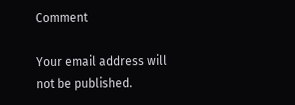Comment

Your email address will not be published.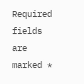Required fields are marked *